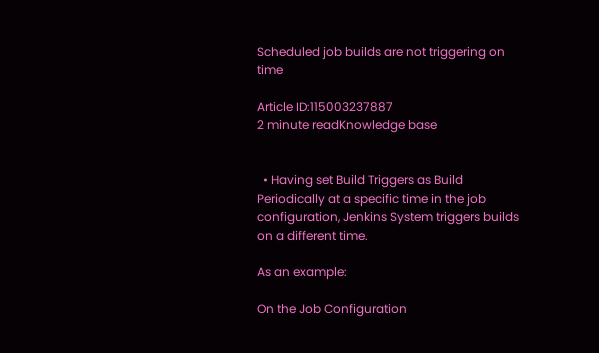Scheduled job builds are not triggering on time

Article ID:115003237887
2 minute readKnowledge base


  • Having set Build Triggers as Build Periodically at a specific time in the job configuration, Jenkins System triggers builds on a different time.

As an example:

On the Job Configuration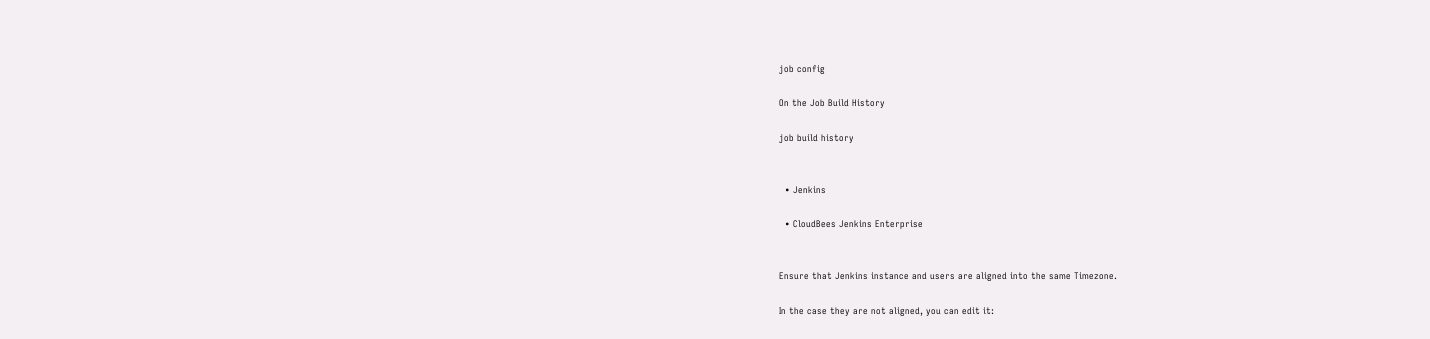job config

On the Job Build History

job build history


  • Jenkins

  • CloudBees Jenkins Enterprise


Ensure that Jenkins instance and users are aligned into the same Timezone.

In the case they are not aligned, you can edit it: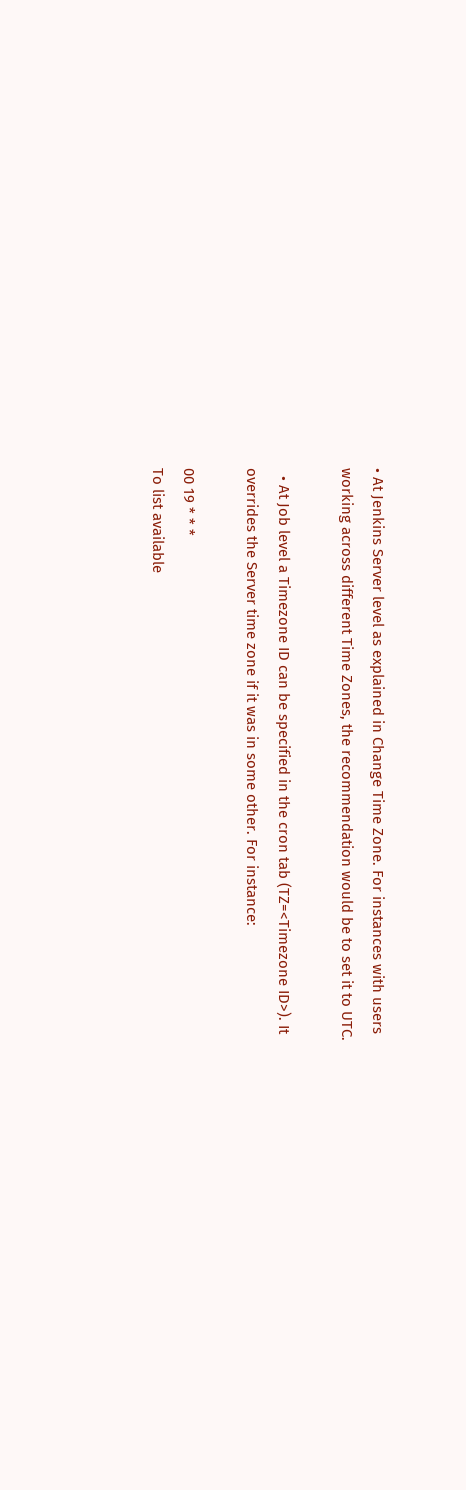• At Jenkins Server level as explained in Change Time Zone. For instances with users working across different Time Zones, the recommendation would be to set it to UTC.

  • At Job level a Timezone ID can be specified in the cron tab (TZ=<Timezone ID>). It overrides the Server time zone if it was in some other. For instance:

00 19 * * *
To list available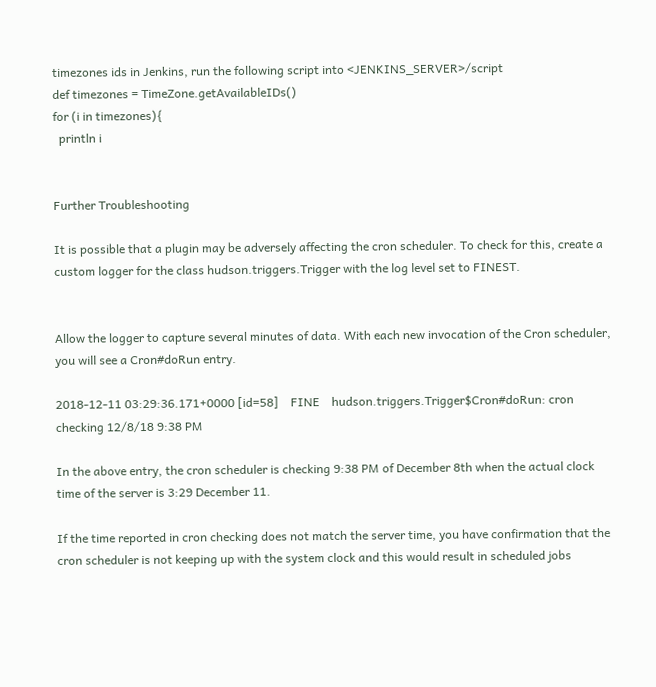timezones ids in Jenkins, run the following script into <JENKINS_SERVER>/script
def timezones = TimeZone.getAvailableIDs()
for (i in timezones){
  println i


Further Troubleshooting

It is possible that a plugin may be adversely affecting the cron scheduler. To check for this, create a custom logger for the class hudson.triggers.Trigger with the log level set to FINEST.


Allow the logger to capture several minutes of data. With each new invocation of the Cron scheduler, you will see a Cron#doRun entry.

2018-12-11 03:29:36.171+0000 [id=58]    FINE    hudson.triggers.Trigger$Cron#doRun: cron checking 12/8/18 9:38 PM

In the above entry, the cron scheduler is checking 9:38 PM of December 8th when the actual clock time of the server is 3:29 December 11.

If the time reported in cron checking does not match the server time, you have confirmation that the cron scheduler is not keeping up with the system clock and this would result in scheduled jobs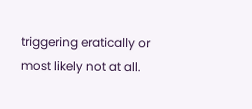triggering eratically or most likely not at all.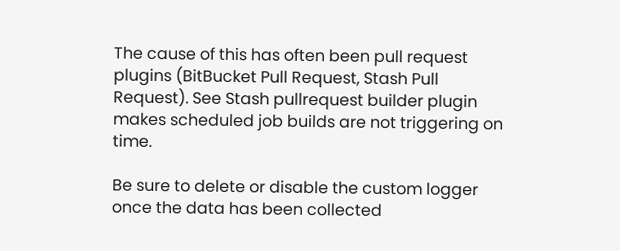The cause of this has often been pull request plugins (BitBucket Pull Request, Stash Pull Request). See Stash pullrequest builder plugin makes scheduled job builds are not triggering on time.

Be sure to delete or disable the custom logger once the data has been collected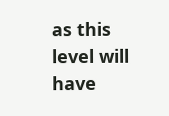as this level will have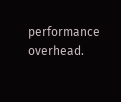performance overhead.